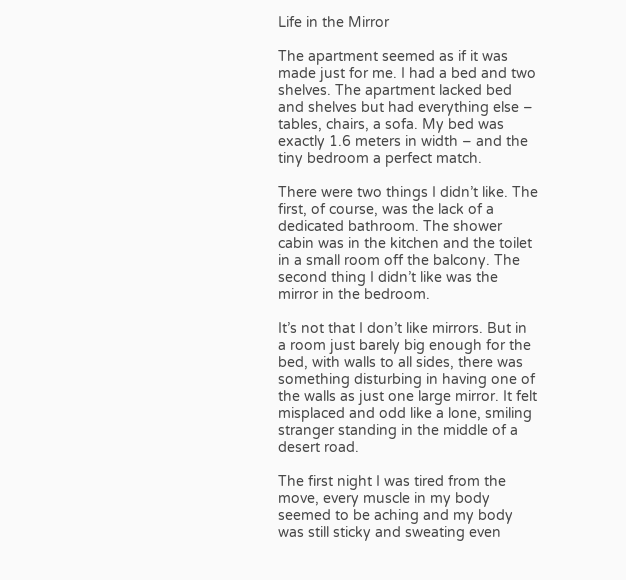Life in the Mirror

The apartment seemed as if it was made just for me. I had a bed and two shelves. The apartment lacked bed and shelves but had everything else – tables, chairs, a sofa. My bed was exactly 1.6 meters in width – and the tiny bedroom a perfect match.

There were two things I didn’t like. The first, of course, was the lack of a dedicated bathroom. The shower cabin was in the kitchen and the toilet in a small room off the balcony. The second thing I didn’t like was the mirror in the bedroom.

It’s not that I don’t like mirrors. But in a room just barely big enough for the bed, with walls to all sides, there was something disturbing in having one of the walls as just one large mirror. It felt misplaced and odd like a lone, smiling stranger standing in the middle of a desert road.

The first night I was tired from the move, every muscle in my body seemed to be aching and my body was still sticky and sweating even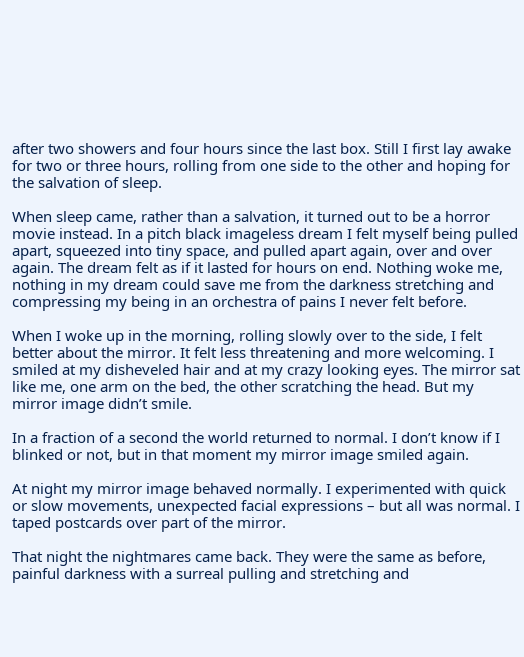after two showers and four hours since the last box. Still I first lay awake for two or three hours, rolling from one side to the other and hoping for the salvation of sleep.

When sleep came, rather than a salvation, it turned out to be a horror movie instead. In a pitch black imageless dream I felt myself being pulled apart, squeezed into tiny space, and pulled apart again, over and over again. The dream felt as if it lasted for hours on end. Nothing woke me, nothing in my dream could save me from the darkness stretching and compressing my being in an orchestra of pains I never felt before.

When I woke up in the morning, rolling slowly over to the side, I felt better about the mirror. It felt less threatening and more welcoming. I smiled at my disheveled hair and at my crazy looking eyes. The mirror sat like me, one arm on the bed, the other scratching the head. But my mirror image didn’t smile.

In a fraction of a second the world returned to normal. I don’t know if I blinked or not, but in that moment my mirror image smiled again.

At night my mirror image behaved normally. I experimented with quick or slow movements, unexpected facial expressions – but all was normal. I taped postcards over part of the mirror.

That night the nightmares came back. They were the same as before, painful darkness with a surreal pulling and stretching and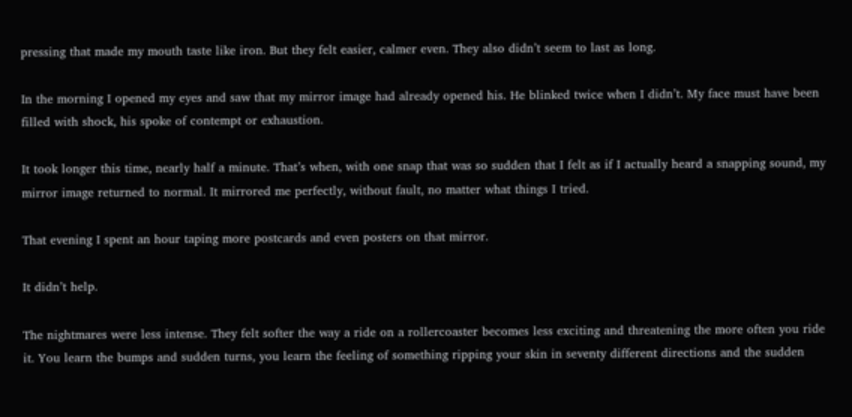pressing that made my mouth taste like iron. But they felt easier, calmer even. They also didn’t seem to last as long.

In the morning I opened my eyes and saw that my mirror image had already opened his. He blinked twice when I didn’t. My face must have been filled with shock, his spoke of contempt or exhaustion.

It took longer this time, nearly half a minute. That’s when, with one snap that was so sudden that I felt as if I actually heard a snapping sound, my mirror image returned to normal. It mirrored me perfectly, without fault, no matter what things I tried.

That evening I spent an hour taping more postcards and even posters on that mirror.

It didn’t help.

The nightmares were less intense. They felt softer the way a ride on a rollercoaster becomes less exciting and threatening the more often you ride it. You learn the bumps and sudden turns, you learn the feeling of something ripping your skin in seventy different directions and the sudden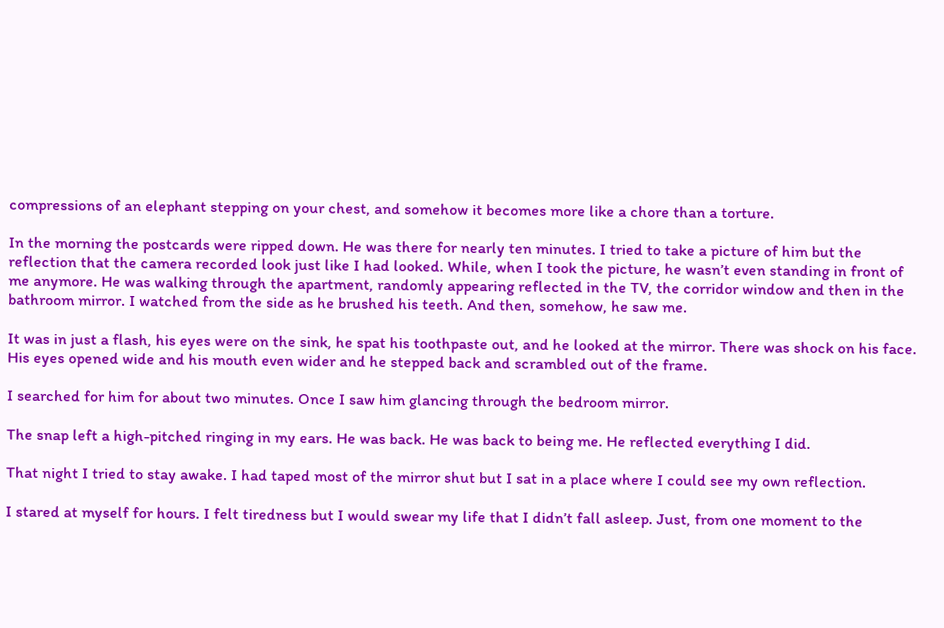compressions of an elephant stepping on your chest, and somehow it becomes more like a chore than a torture.

In the morning the postcards were ripped down. He was there for nearly ten minutes. I tried to take a picture of him but the reflection that the camera recorded look just like I had looked. While, when I took the picture, he wasn’t even standing in front of me anymore. He was walking through the apartment, randomly appearing reflected in the TV, the corridor window and then in the bathroom mirror. I watched from the side as he brushed his teeth. And then, somehow, he saw me.

It was in just a flash, his eyes were on the sink, he spat his toothpaste out, and he looked at the mirror. There was shock on his face. His eyes opened wide and his mouth even wider and he stepped back and scrambled out of the frame.

I searched for him for about two minutes. Once I saw him glancing through the bedroom mirror.

The snap left a high-pitched ringing in my ears. He was back. He was back to being me. He reflected everything I did.

That night I tried to stay awake. I had taped most of the mirror shut but I sat in a place where I could see my own reflection.

I stared at myself for hours. I felt tiredness but I would swear my life that I didn’t fall asleep. Just, from one moment to the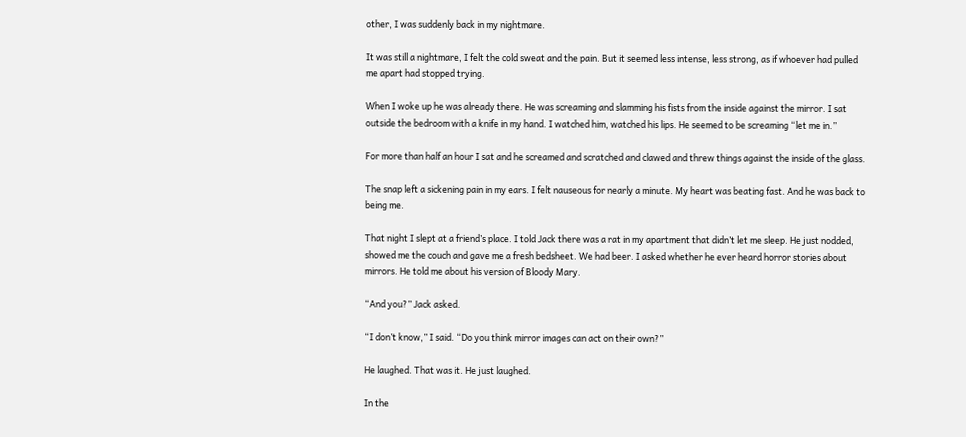other, I was suddenly back in my nightmare.

It was still a nightmare, I felt the cold sweat and the pain. But it seemed less intense, less strong, as if whoever had pulled me apart had stopped trying.

When I woke up he was already there. He was screaming and slamming his fists from the inside against the mirror. I sat outside the bedroom with a knife in my hand. I watched him, watched his lips. He seemed to be screaming “let me in.”

For more than half an hour I sat and he screamed and scratched and clawed and threw things against the inside of the glass.

The snap left a sickening pain in my ears. I felt nauseous for nearly a minute. My heart was beating fast. And he was back to being me.

That night I slept at a friend’s place. I told Jack there was a rat in my apartment that didn’t let me sleep. He just nodded, showed me the couch and gave me a fresh bedsheet. We had beer. I asked whether he ever heard horror stories about mirrors. He told me about his version of Bloody Mary.

“And you?” Jack asked.

“I don’t know,” I said. “Do you think mirror images can act on their own?”

He laughed. That was it. He just laughed.

In the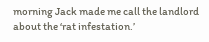morning Jack made me call the landlord about the ‘rat infestation.’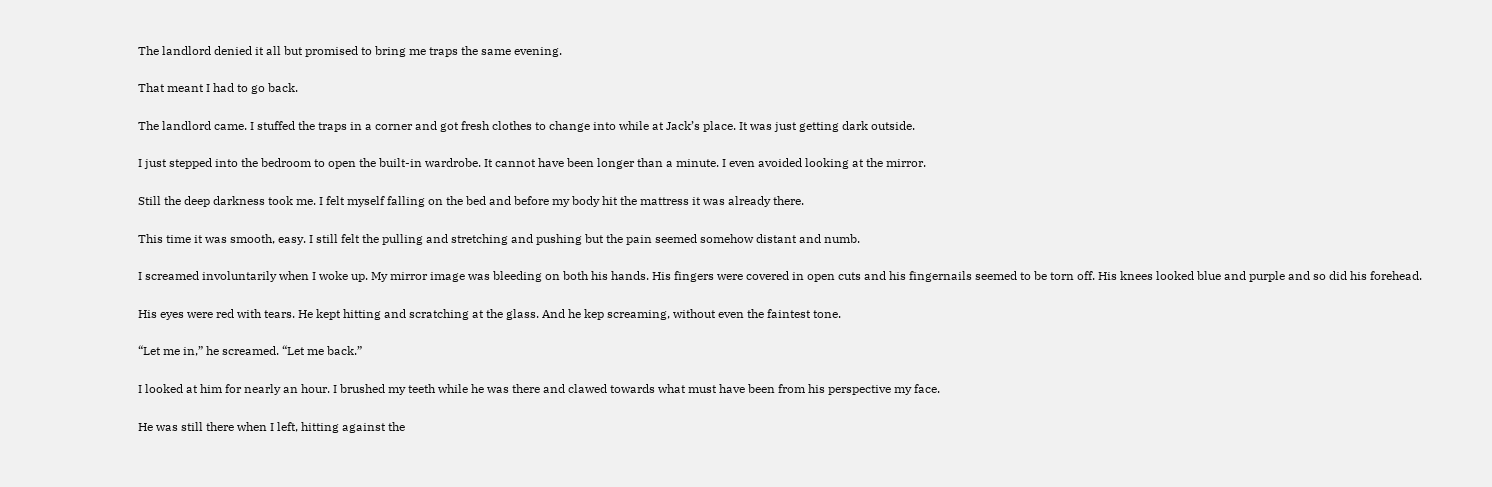The landlord denied it all but promised to bring me traps the same evening.

That meant I had to go back.

The landlord came. I stuffed the traps in a corner and got fresh clothes to change into while at Jack’s place. It was just getting dark outside.

I just stepped into the bedroom to open the built-in wardrobe. It cannot have been longer than a minute. I even avoided looking at the mirror.

Still the deep darkness took me. I felt myself falling on the bed and before my body hit the mattress it was already there.

This time it was smooth, easy. I still felt the pulling and stretching and pushing but the pain seemed somehow distant and numb.

I screamed involuntarily when I woke up. My mirror image was bleeding on both his hands. His fingers were covered in open cuts and his fingernails seemed to be torn off. His knees looked blue and purple and so did his forehead.

His eyes were red with tears. He kept hitting and scratching at the glass. And he kep screaming, without even the faintest tone.

“Let me in,” he screamed. “Let me back.”

I looked at him for nearly an hour. I brushed my teeth while he was there and clawed towards what must have been from his perspective my face.

He was still there when I left, hitting against the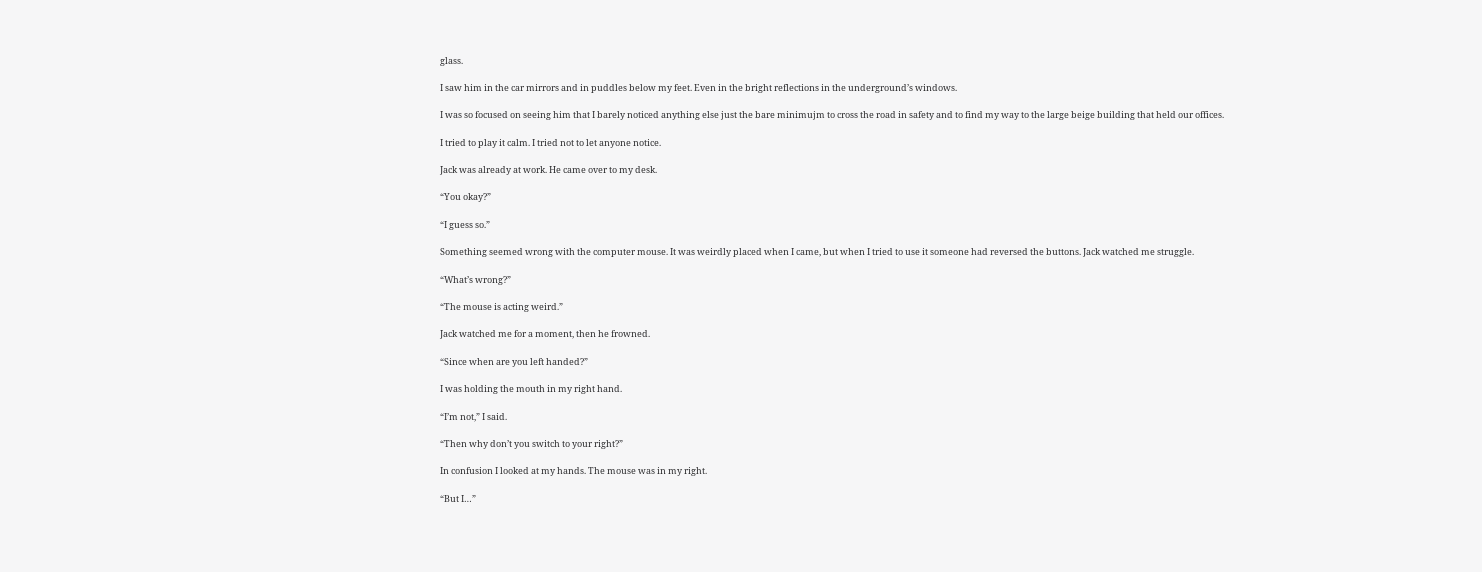glass.

I saw him in the car mirrors and in puddles below my feet. Even in the bright reflections in the underground’s windows.

I was so focused on seeing him that I barely noticed anything else just the bare minimujm to cross the road in safety and to find my way to the large beige building that held our offices.

I tried to play it calm. I tried not to let anyone notice.

Jack was already at work. He came over to my desk.

“You okay?”

“I guess so.”

Something seemed wrong with the computer mouse. It was weirdly placed when I came, but when I tried to use it someone had reversed the buttons. Jack watched me struggle.

“What’s wrong?”

“The mouse is acting weird.”

Jack watched me for a moment, then he frowned.

“Since when are you left handed?”

I was holding the mouth in my right hand.

“I’m not,” I said.

“Then why don’t you switch to your right?”

In confusion I looked at my hands. The mouse was in my right.

“But I…”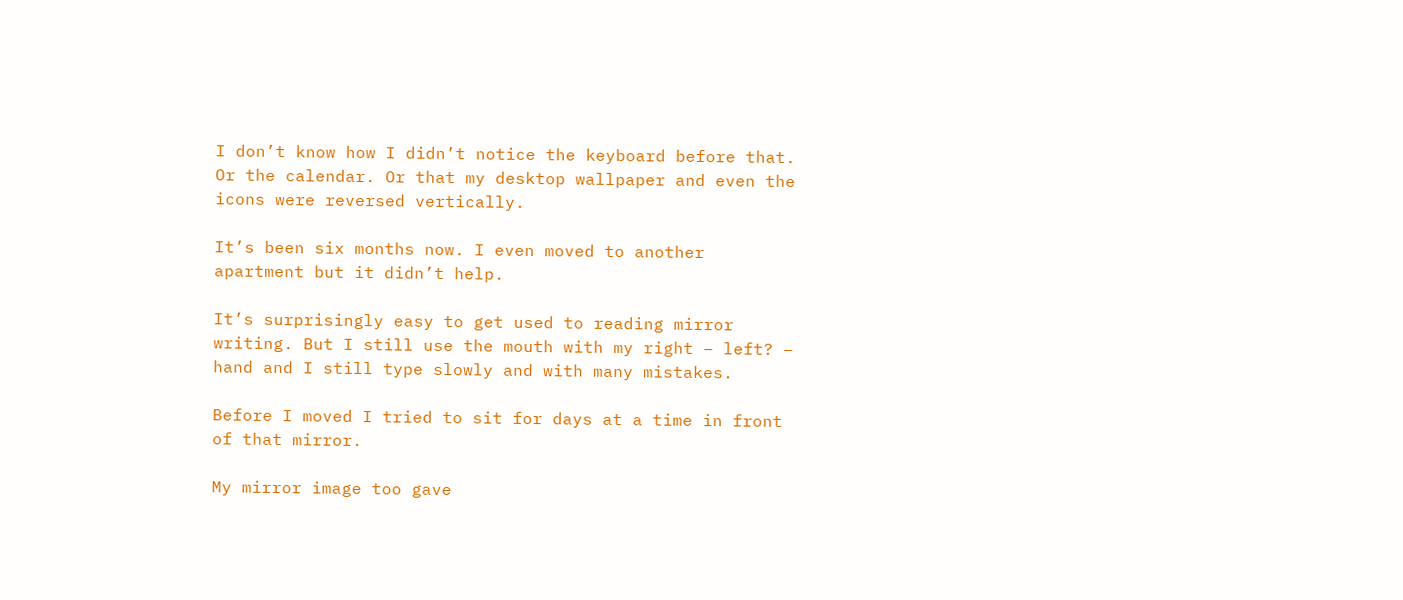I don’t know how I didn’t notice the keyboard before that. Or the calendar. Or that my desktop wallpaper and even the icons were reversed vertically.

It’s been six months now. I even moved to another apartment but it didn’t help.

It’s surprisingly easy to get used to reading mirror writing. But I still use the mouth with my right – left? – hand and I still type slowly and with many mistakes.

Before I moved I tried to sit for days at a time in front of that mirror.

My mirror image too gave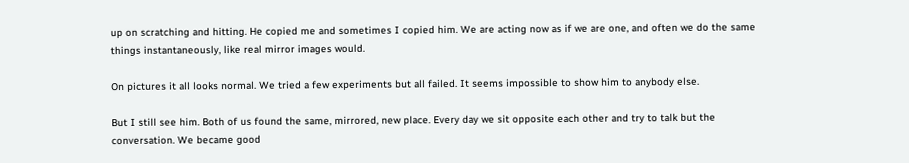up on scratching and hitting. He copied me and sometimes I copied him. We are acting now as if we are one, and often we do the same things instantaneously, like real mirror images would.

On pictures it all looks normal. We tried a few experiments but all failed. It seems impossible to show him to anybody else.

But I still see him. Both of us found the same, mirrored, new place. Every day we sit opposite each other and try to talk but the conversation. We became good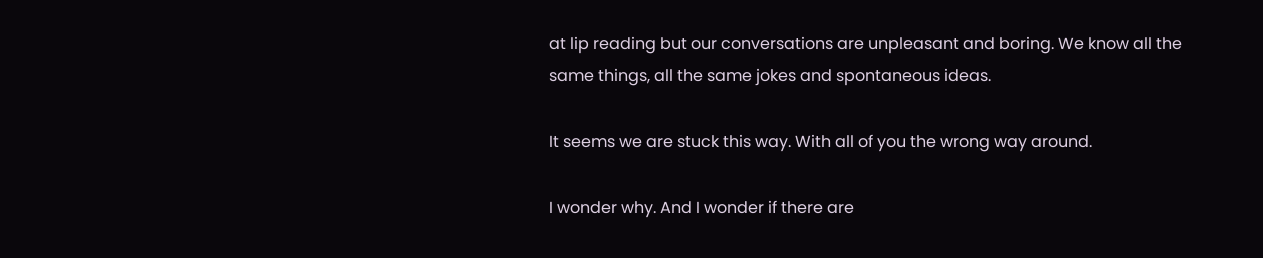at lip reading but our conversations are unpleasant and boring. We know all the same things, all the same jokes and spontaneous ideas.

It seems we are stuck this way. With all of you the wrong way around.

I wonder why. And I wonder if there are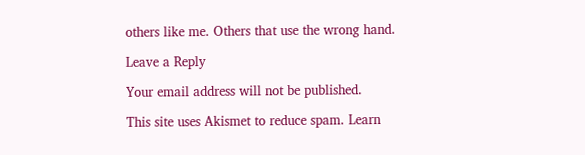others like me. Others that use the wrong hand.

Leave a Reply

Your email address will not be published.

This site uses Akismet to reduce spam. Learn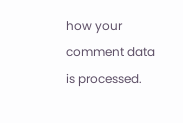how your comment data is processed.